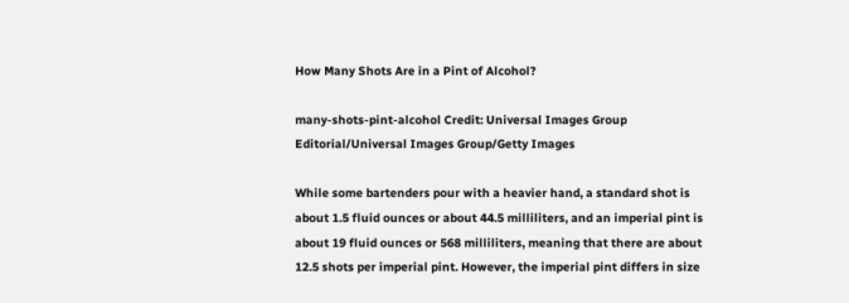How Many Shots Are in a Pint of Alcohol?

many-shots-pint-alcohol Credit: Universal Images Group Editorial/Universal Images Group/Getty Images

While some bartenders pour with a heavier hand, a standard shot is about 1.5 fluid ounces or about 44.5 milliliters, and an imperial pint is about 19 fluid ounces or 568 milliliters, meaning that there are about 12.5 shots per imperial pint. However, the imperial pint differs in size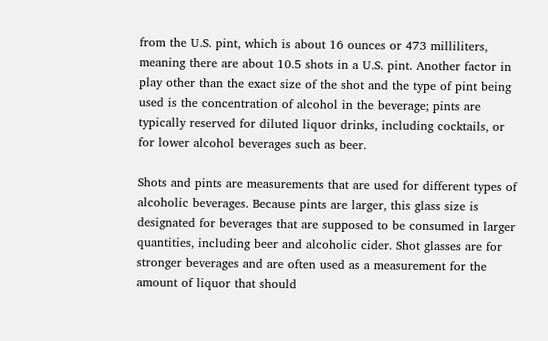from the U.S. pint, which is about 16 ounces or 473 milliliters, meaning there are about 10.5 shots in a U.S. pint. Another factor in play other than the exact size of the shot and the type of pint being used is the concentration of alcohol in the beverage; pints are typically reserved for diluted liquor drinks, including cocktails, or for lower alcohol beverages such as beer.

Shots and pints are measurements that are used for different types of alcoholic beverages. Because pints are larger, this glass size is designated for beverages that are supposed to be consumed in larger quantities, including beer and alcoholic cider. Shot glasses are for stronger beverages and are often used as a measurement for the amount of liquor that should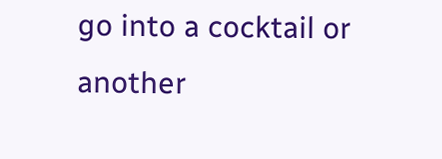go into a cocktail or another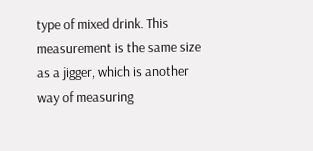type of mixed drink. This measurement is the same size as a jigger, which is another way of measuring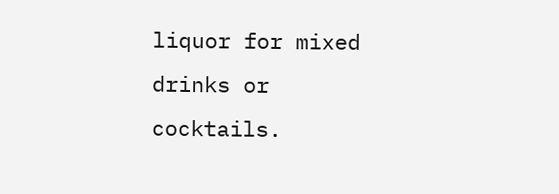liquor for mixed drinks or cocktails.